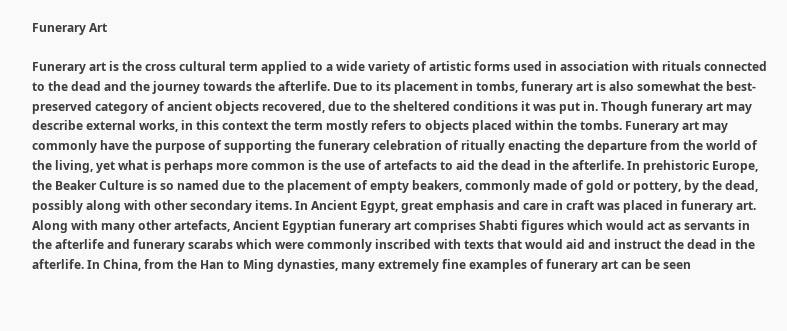Funerary Art

Funerary art is the cross cultural term applied to a wide variety of artistic forms used in association with rituals connected to the dead and the journey towards the afterlife. Due to its placement in tombs, funerary art is also somewhat the best-preserved category of ancient objects recovered, due to the sheltered conditions it was put in. Though funerary art may describe external works, in this context the term mostly refers to objects placed within the tombs. Funerary art may commonly have the purpose of supporting the funerary celebration of ritually enacting the departure from the world of the living, yet what is perhaps more common is the use of artefacts to aid the dead in the afterlife. In prehistoric Europe, the Beaker Culture is so named due to the placement of empty beakers, commonly made of gold or pottery, by the dead, possibly along with other secondary items. In Ancient Egypt, great emphasis and care in craft was placed in funerary art. Along with many other artefacts, Ancient Egyptian funerary art comprises Shabti figures which would act as servants in the afterlife and funerary scarabs which were commonly inscribed with texts that would aid and instruct the dead in the afterlife. In China, from the Han to Ming dynasties, many extremely fine examples of funerary art can be seen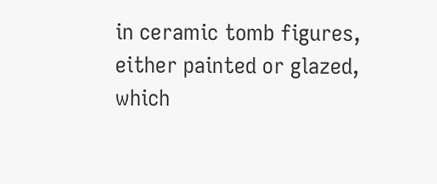in ceramic tomb figures, either painted or glazed, which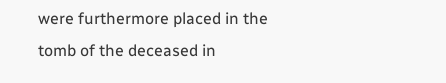were furthermore placed in the tomb of the deceased in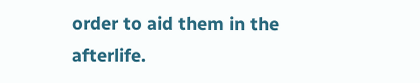order to aid them in the afterlife.